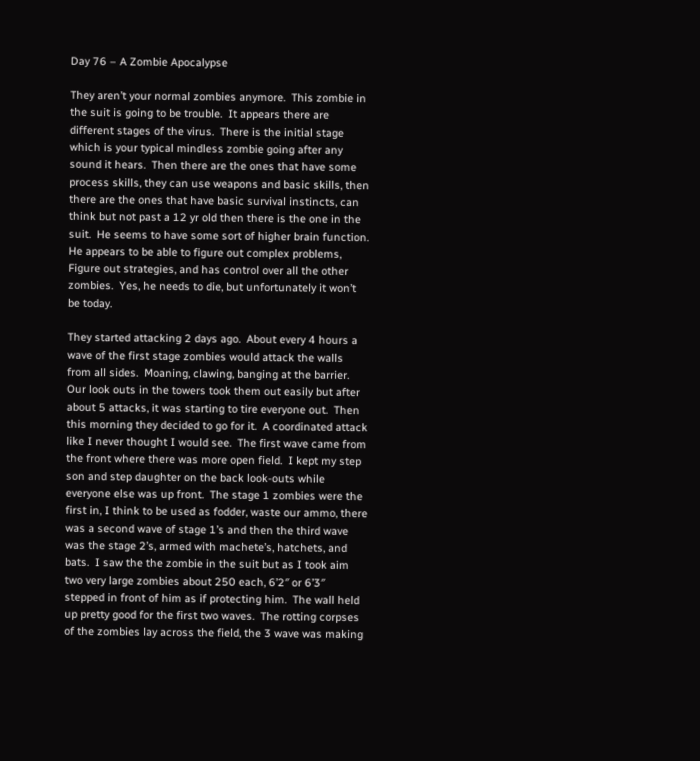Day 76 – A Zombie Apocalypse

They aren’t your normal zombies anymore.  This zombie in the suit is going to be trouble.  It appears there are different stages of the virus.  There is the initial stage which is your typical mindless zombie going after any sound it hears.  Then there are the ones that have some process skills, they can use weapons and basic skills, then there are the ones that have basic survival instincts, can think but not past a 12 yr old then there is the one in the suit.  He seems to have some sort of higher brain function.  He appears to be able to figure out complex problems, Figure out strategies, and has control over all the other zombies.  Yes, he needs to die, but unfortunately it won’t be today.

They started attacking 2 days ago.  About every 4 hours a wave of the first stage zombies would attack the walls from all sides.  Moaning, clawing, banging at the barrier.  Our look outs in the towers took them out easily but after about 5 attacks, it was starting to tire everyone out.  Then this morning they decided to go for it.  A coordinated attack like I never thought I would see.  The first wave came from the front where there was more open field.  I kept my step son and step daughter on the back look-outs while everyone else was up front.  The stage 1 zombies were the first in, I think to be used as fodder, waste our ammo, there was a second wave of stage 1’s and then the third wave was the stage 2’s, armed with machete’s, hatchets, and bats.  I saw the the zombie in the suit but as I took aim two very large zombies about 250 each, 6’2″ or 6’3″ stepped in front of him as if protecting him.  The wall held up pretty good for the first two waves.  The rotting corpses of the zombies lay across the field, the 3 wave was making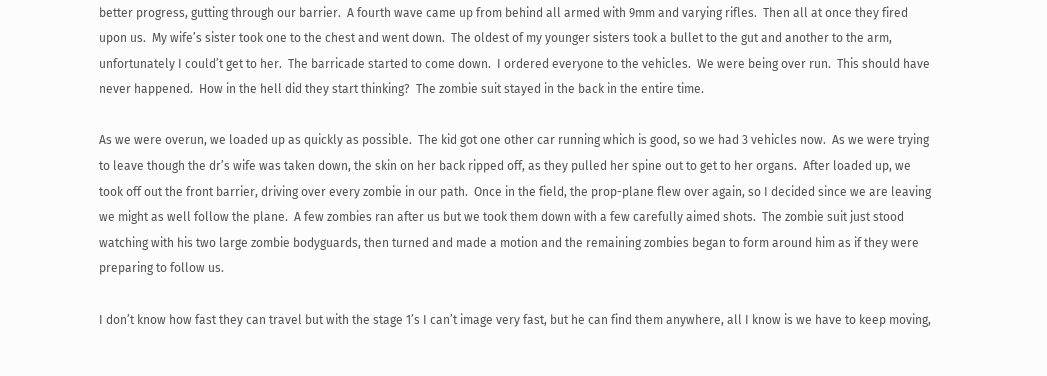better progress, gutting through our barrier.  A fourth wave came up from behind all armed with 9mm and varying rifles.  Then all at once they fired upon us.  My wife’s sister took one to the chest and went down.  The oldest of my younger sisters took a bullet to the gut and another to the arm, unfortunately I could’t get to her.  The barricade started to come down.  I ordered everyone to the vehicles.  We were being over run.  This should have never happened.  How in the hell did they start thinking?  The zombie suit stayed in the back in the entire time.

As we were overun, we loaded up as quickly as possible.  The kid got one other car running which is good, so we had 3 vehicles now.  As we were trying to leave though the dr’s wife was taken down, the skin on her back ripped off, as they pulled her spine out to get to her organs.  After loaded up, we took off out the front barrier, driving over every zombie in our path.  Once in the field, the prop-plane flew over again, so I decided since we are leaving we might as well follow the plane.  A few zombies ran after us but we took them down with a few carefully aimed shots.  The zombie suit just stood watching with his two large zombie bodyguards, then turned and made a motion and the remaining zombies began to form around him as if they were preparing to follow us.

I don’t know how fast they can travel but with the stage 1’s I can’t image very fast, but he can find them anywhere, all I know is we have to keep moving,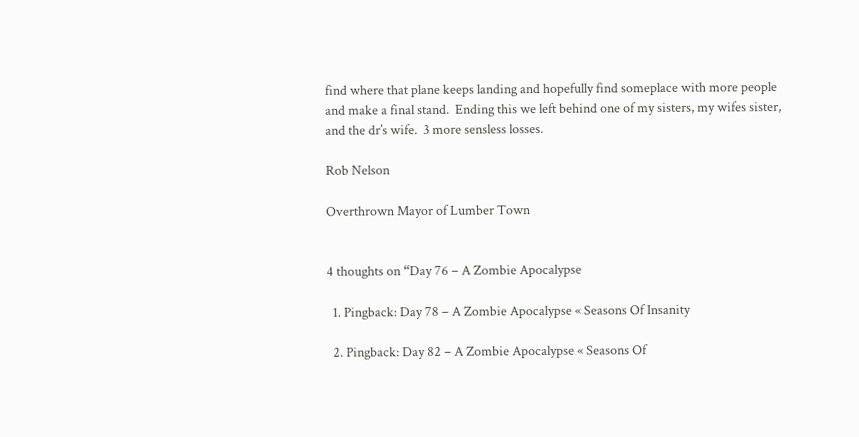find where that plane keeps landing and hopefully find someplace with more people and make a final stand.  Ending this we left behind one of my sisters, my wifes sister, and the dr’s wife.  3 more sensless losses.

Rob Nelson

Overthrown Mayor of Lumber Town


4 thoughts on “Day 76 – A Zombie Apocalypse

  1. Pingback: Day 78 – A Zombie Apocalypse « Seasons Of Insanity

  2. Pingback: Day 82 – A Zombie Apocalypse « Seasons Of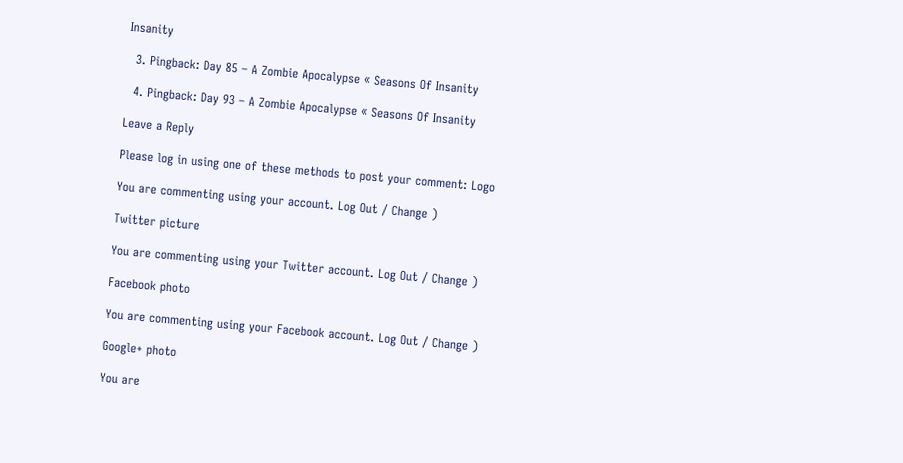Insanity

  3. Pingback: Day 85 – A Zombie Apocalypse « Seasons Of Insanity

  4. Pingback: Day 93 – A Zombie Apocalypse « Seasons Of Insanity

Leave a Reply

Please log in using one of these methods to post your comment: Logo

You are commenting using your account. Log Out / Change )

Twitter picture

You are commenting using your Twitter account. Log Out / Change )

Facebook photo

You are commenting using your Facebook account. Log Out / Change )

Google+ photo

You are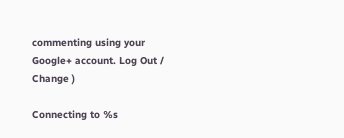commenting using your Google+ account. Log Out / Change )

Connecting to %s